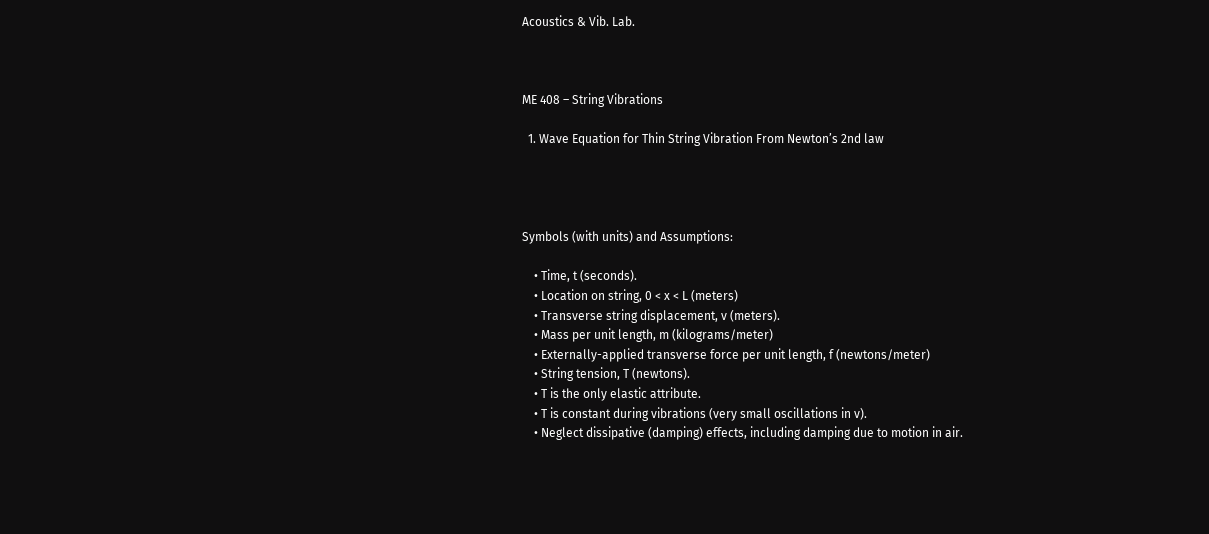Acoustics & Vib. Lab.



ME 408 – String Vibrations

  1. Wave Equation for Thin String Vibration From Newton’s 2nd law




Symbols (with units) and Assumptions:

    • Time, t (seconds).
    • Location on string, 0 < x < L (meters)
    • Transverse string displacement, v (meters).
    • Mass per unit length, m (kilograms/meter)
    • Externally-applied transverse force per unit length, f (newtons/meter)
    • String tension, T (newtons).
    • T is the only elastic attribute.
    • T is constant during vibrations (very small oscillations in v).
    • Neglect dissipative (damping) effects, including damping due to motion in air.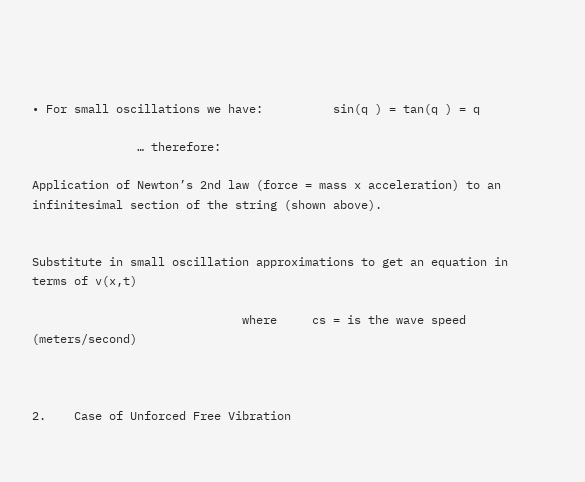• For small oscillations we have:          sin(q ) = tan(q ) = q

               … therefore:

Application of Newton’s 2nd law (force = mass x acceleration) to an infinitesimal section of the string (shown above).


Substitute in small oscillation approximations to get an equation in terms of v(x,t)

                              where     cs = is the wave speed (meters/second)



2.    Case of Unforced Free Vibration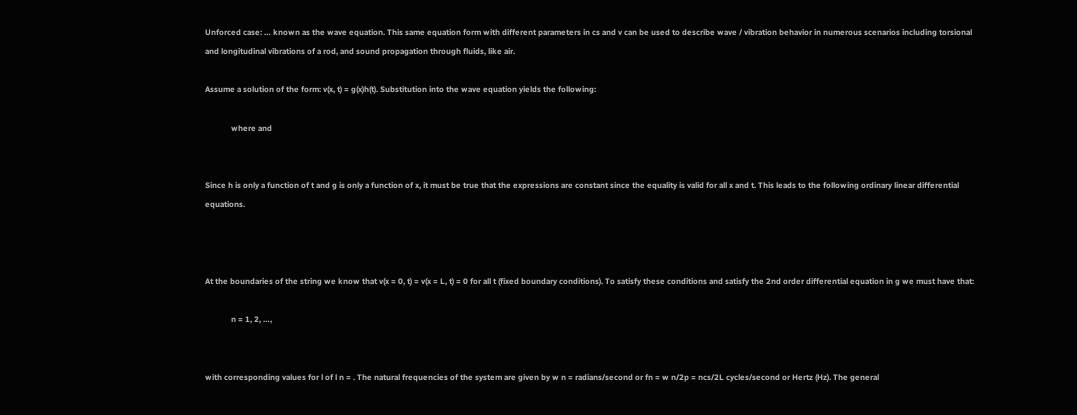Unforced case: … known as the wave equation. This same equation form with different parameters in cs and v can be used to describe wave / vibration behavior in numerous scenarios including torsional and longitudinal vibrations of a rod, and sound propagation through fluids, like air.

Assume a solution of the form: v(x, t) = g(x)h(t). Substitution into the wave equation yields the following:

             where and


Since h is only a function of t and g is only a function of x, it must be true that the expressions are constant since the equality is valid for all x and t. This leads to the following ordinary linear differential equations.



At the boundaries of the string we know that v(x = 0, t) = v(x = L, t) = 0 for all t (fixed boundary conditions). To satisfy these conditions and satisfy the 2nd order differential equation in g we must have that:

             n = 1, 2, …,


with corresponding values for l of l n = . The natural frequencies of the system are given by w n = radians/second or fn = w n/2p = ncs/2L cycles/second or Hertz (Hz). The general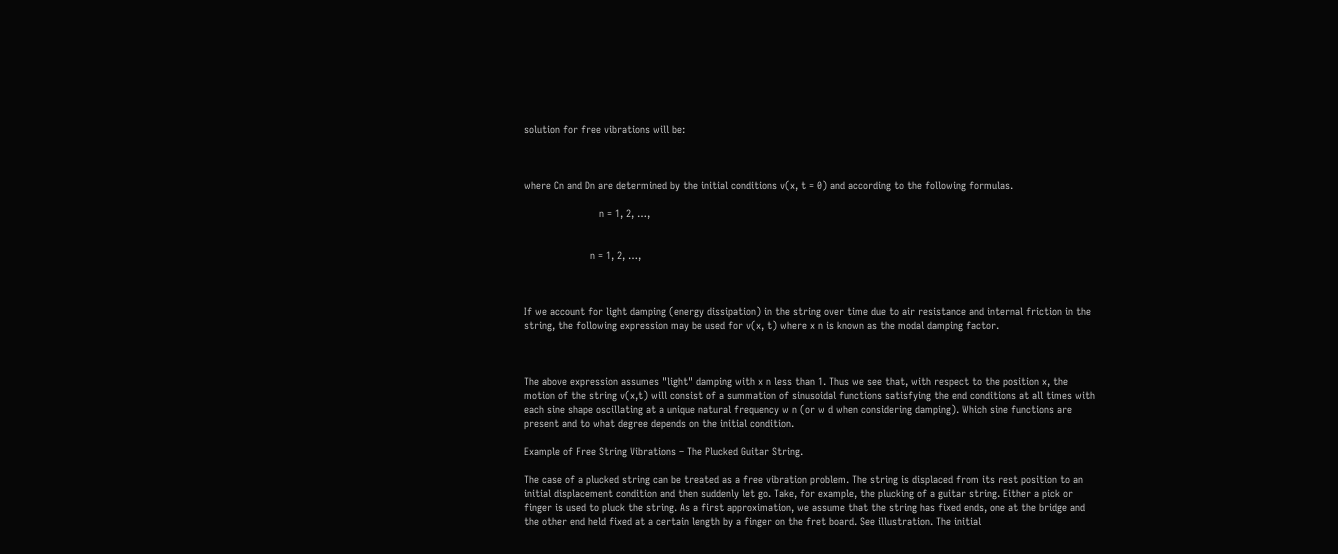solution for free vibrations will be:



where Cn and Dn are determined by the initial conditions v(x, t = 0) and according to the following formulas.

                         n = 1, 2, …,


                      n = 1, 2, …,



If we account for light damping (energy dissipation) in the string over time due to air resistance and internal friction in the string, the following expression may be used for v(x, t) where x n is known as the modal damping factor.



The above expression assumes "light" damping with x n less than 1. Thus we see that, with respect to the position x, the motion of the string v(x,t) will consist of a summation of sinusoidal functions satisfying the end conditions at all times with each sine shape oscillating at a unique natural frequency w n (or w d when considering damping). Which sine functions are present and to what degree depends on the initial condition.

Example of Free String Vibrations – The Plucked Guitar String.

The case of a plucked string can be treated as a free vibration problem. The string is displaced from its rest position to an initial displacement condition and then suddenly let go. Take, for example, the plucking of a guitar string. Either a pick or finger is used to pluck the string. As a first approximation, we assume that the string has fixed ends, one at the bridge and the other end held fixed at a certain length by a finger on the fret board. See illustration. The initial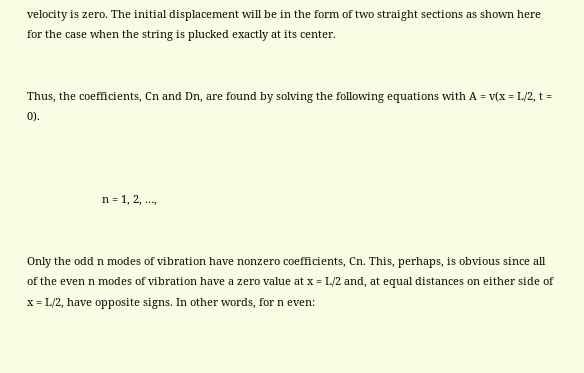velocity is zero. The initial displacement will be in the form of two straight sections as shown here for the case when the string is plucked exactly at its center.


Thus, the coefficients, Cn and Dn, are found by solving the following equations with A = v(x = L/2, t = 0).



                         n = 1, 2, …,


Only the odd n modes of vibration have nonzero coefficients, Cn. This, perhaps, is obvious since all of the even n modes of vibration have a zero value at x = L/2 and, at equal distances on either side of x = L/2, have opposite signs. In other words, for n even: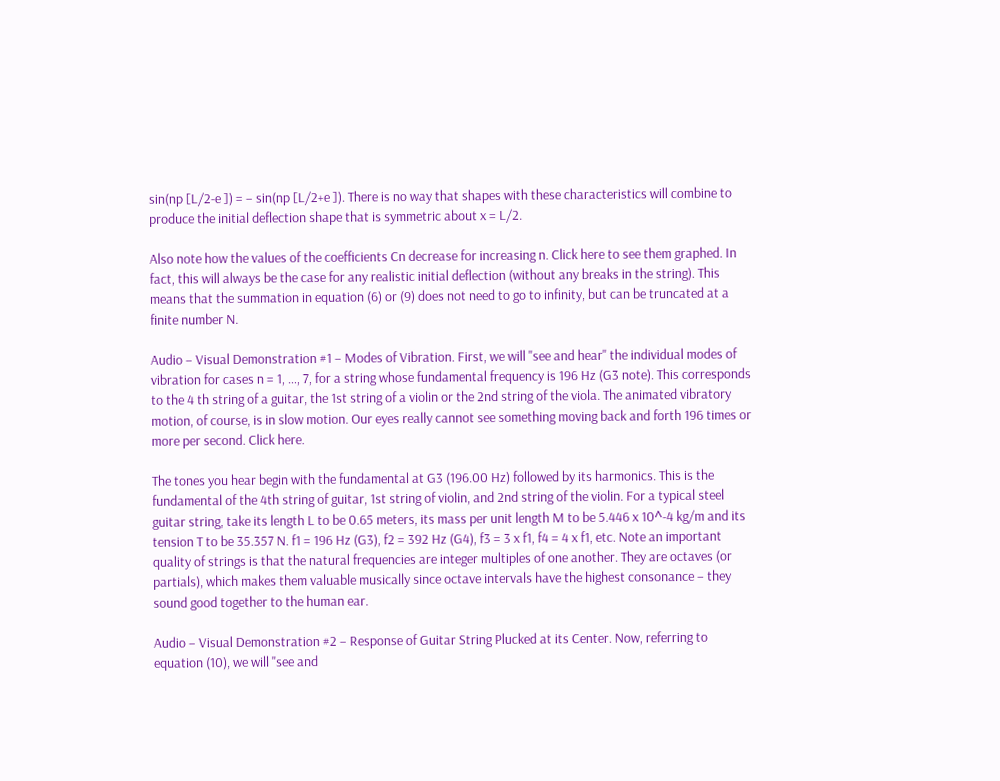sin(np [L/2-e ]) = – sin(np [L/2+e ]). There is no way that shapes with these characteristics will combine to produce the initial deflection shape that is symmetric about x = L/2.

Also note how the values of the coefficients Cn decrease for increasing n. Click here to see them graphed. In fact, this will always be the case for any realistic initial deflection (without any breaks in the string). This means that the summation in equation (6) or (9) does not need to go to infinity, but can be truncated at a finite number N.

Audio – Visual Demonstration #1 – Modes of Vibration. First, we will "see and hear" the individual modes of vibration for cases n = 1, …, 7, for a string whose fundamental frequency is 196 Hz (G3 note). This corresponds to the 4 th string of a guitar, the 1st string of a violin or the 2nd string of the viola. The animated vibratory motion, of course, is in slow motion. Our eyes really cannot see something moving back and forth 196 times or more per second. Click here.

The tones you hear begin with the fundamental at G3 (196.00 Hz) followed by its harmonics. This is the fundamental of the 4th string of guitar, 1st string of violin, and 2nd string of the violin. For a typical steel guitar string, take its length L to be 0.65 meters, its mass per unit length M to be 5.446 x 10^-4 kg/m and its tension T to be 35.357 N. f1 = 196 Hz (G3), f2 = 392 Hz (G4), f3 = 3 x f1, f4 = 4 x f1, etc. Note an important quality of strings is that the natural frequencies are integer multiples of one another. They are octaves (or partials), which makes them valuable musically since octave intervals have the highest consonance – they sound good together to the human ear.

Audio – Visual Demonstration #2 – Response of Guitar String Plucked at its Center. Now, referring to equation (10), we will "see and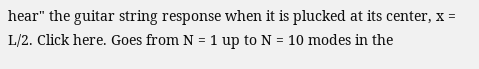hear" the guitar string response when it is plucked at its center, x = L/2. Click here. Goes from N = 1 up to N = 10 modes in the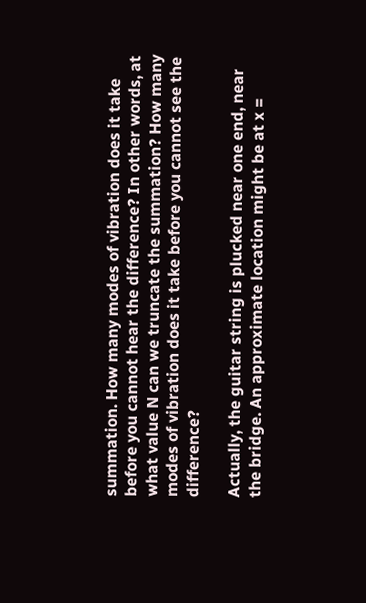summation. How many modes of vibration does it take before you cannot hear the difference? In other words, at what value N can we truncate the summation? How many modes of vibration does it take before you cannot see the difference?

Actually, the guitar string is plucked near one end, near the bridge. An approximate location might be at x =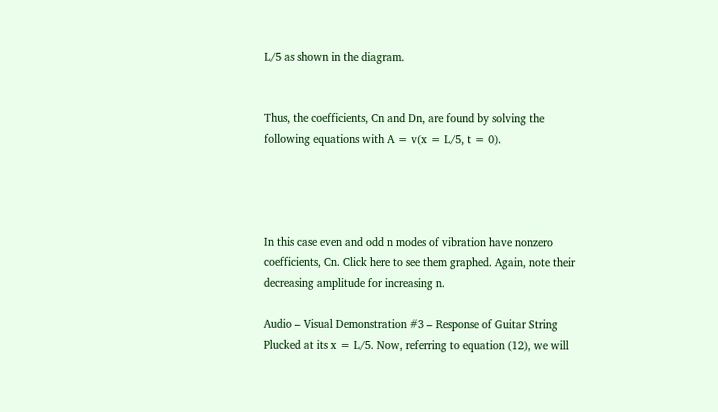L/5 as shown in the diagram.


Thus, the coefficients, Cn and Dn, are found by solving the following equations with A = v(x = L/5, t = 0).




In this case even and odd n modes of vibration have nonzero coefficients, Cn. Click here to see them graphed. Again, note their decreasing amplitude for increasing n.

Audio – Visual Demonstration #3 – Response of Guitar String Plucked at its x = L/5. Now, referring to equation (12), we will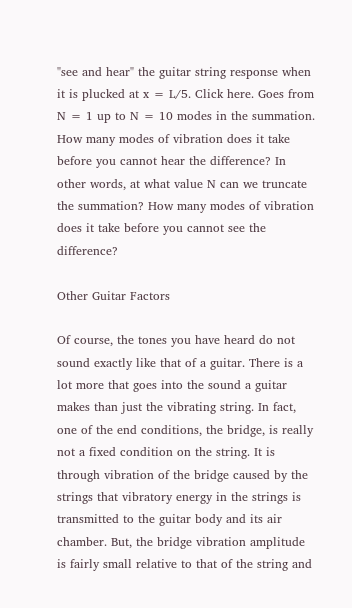"see and hear" the guitar string response when it is plucked at x = L/5. Click here. Goes from N = 1 up to N = 10 modes in the summation. How many modes of vibration does it take before you cannot hear the difference? In other words, at what value N can we truncate the summation? How many modes of vibration does it take before you cannot see the difference?

Other Guitar Factors

Of course, the tones you have heard do not sound exactly like that of a guitar. There is a lot more that goes into the sound a guitar makes than just the vibrating string. In fact, one of the end conditions, the bridge, is really not a fixed condition on the string. It is through vibration of the bridge caused by the strings that vibratory energy in the strings is transmitted to the guitar body and its air chamber. But, the bridge vibration amplitude is fairly small relative to that of the string and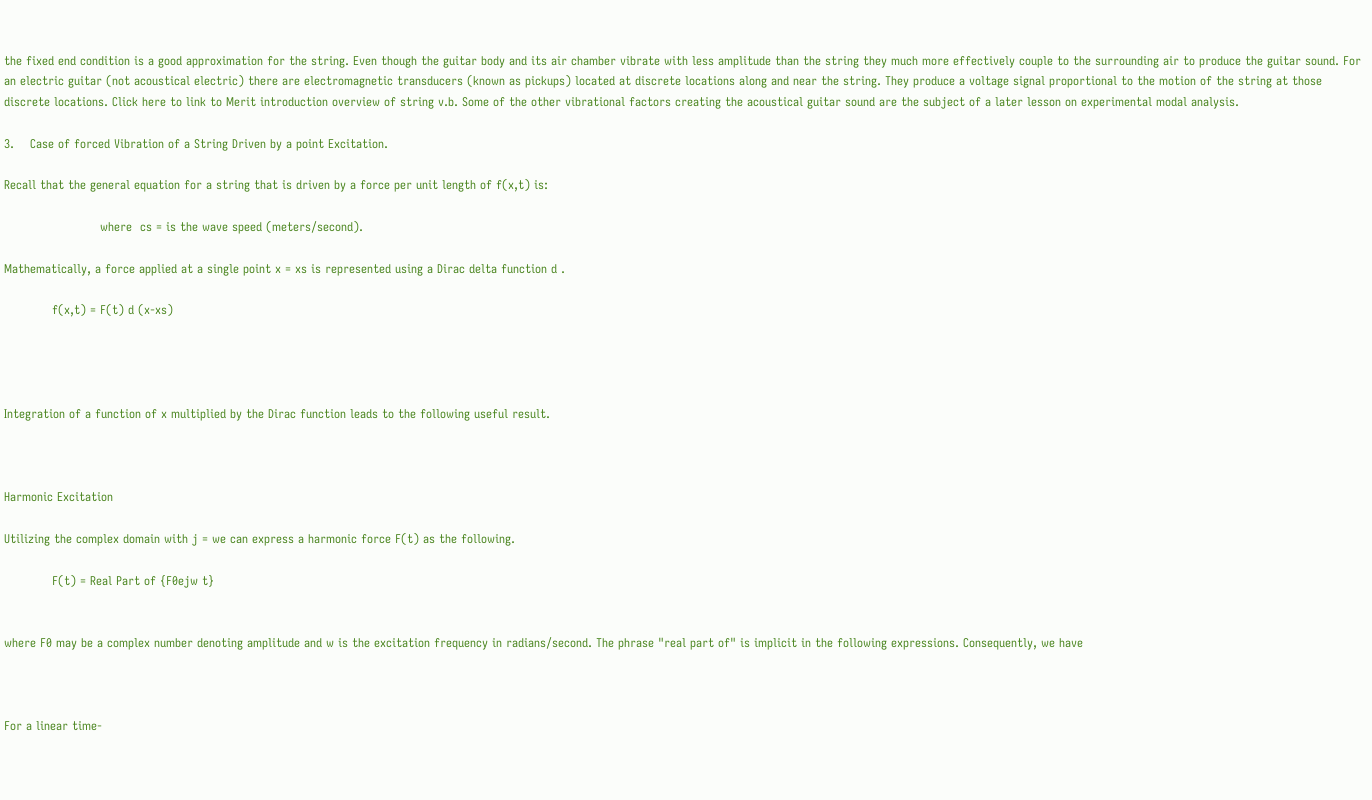the fixed end condition is a good approximation for the string. Even though the guitar body and its air chamber vibrate with less amplitude than the string they much more effectively couple to the surrounding air to produce the guitar sound. For an electric guitar (not acoustical electric) there are electromagnetic transducers (known as pickups) located at discrete locations along and near the string. They produce a voltage signal proportional to the motion of the string at those discrete locations. Click here to link to Merit introduction overview of string v.b. Some of the other vibrational factors creating the acoustical guitar sound are the subject of a later lesson on experimental modal analysis.

3.    Case of forced Vibration of a String Driven by a point Excitation.

Recall that the general equation for a string that is driven by a force per unit length of f(x,t) is:

                        where  cs = is the wave speed (meters/second).

Mathematically, a force applied at a single point x = xs is represented using a Dirac delta function d .

            f(x,t) = F(t) d (x-xs)




Integration of a function of x multiplied by the Dirac function leads to the following useful result.



Harmonic Excitation

Utilizing the complex domain with j = we can express a harmonic force F(t) as the following.

            F(t) = Real Part of {F0ejw t}


where F0 may be a complex number denoting amplitude and w is the excitation frequency in radians/second. The phrase "real part of" is implicit in the following expressions. Consequently, we have



For a linear time-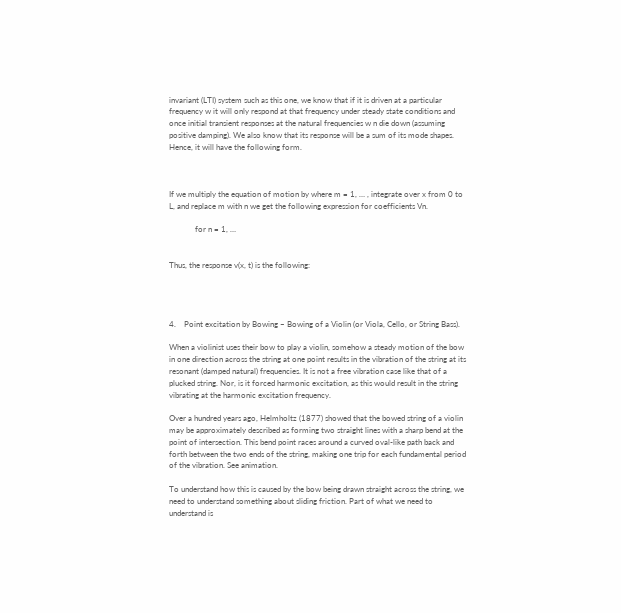invariant (LTI) system such as this one, we know that if it is driven at a particular frequency w it will only respond at that frequency under steady state conditions and once initial transient responses at the natural frequencies w n die down (assuming positive damping). We also know that its response will be a sum of its mode shapes. Hence, it will have the following form.



If we multiply the equation of motion by where m = 1, … , integrate over x from 0 to L, and replace m with n we get the following expression for coefficients Vn.

             for n = 1, …


Thus, the response v(x, t) is the following:




4.    Point excitation by Bowing – Bowing of a Violin (or Viola, Cello, or String Bass).

When a violinist uses their bow to play a violin, somehow a steady motion of the bow in one direction across the string at one point results in the vibration of the string at its resonant (damped natural) frequencies. It is not a free vibration case like that of a plucked string. Nor, is it forced harmonic excitation, as this would result in the string vibrating at the harmonic excitation frequency.

Over a hundred years ago, Helmholtz (1877) showed that the bowed string of a violin may be approximately described as forming two straight lines with a sharp bend at the point of intersection. This bend point races around a curved oval-like path back and forth between the two ends of the string, making one trip for each fundamental period of the vibration. See animation.

To understand how this is caused by the bow being drawn straight across the string, we need to understand something about sliding friction. Part of what we need to understand is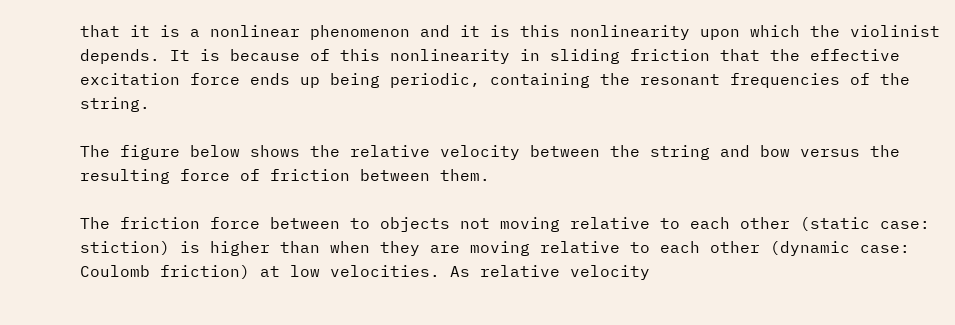that it is a nonlinear phenomenon and it is this nonlinearity upon which the violinist depends. It is because of this nonlinearity in sliding friction that the effective excitation force ends up being periodic, containing the resonant frequencies of the string.

The figure below shows the relative velocity between the string and bow versus the resulting force of friction between them.

The friction force between to objects not moving relative to each other (static case: stiction) is higher than when they are moving relative to each other (dynamic case: Coulomb friction) at low velocities. As relative velocity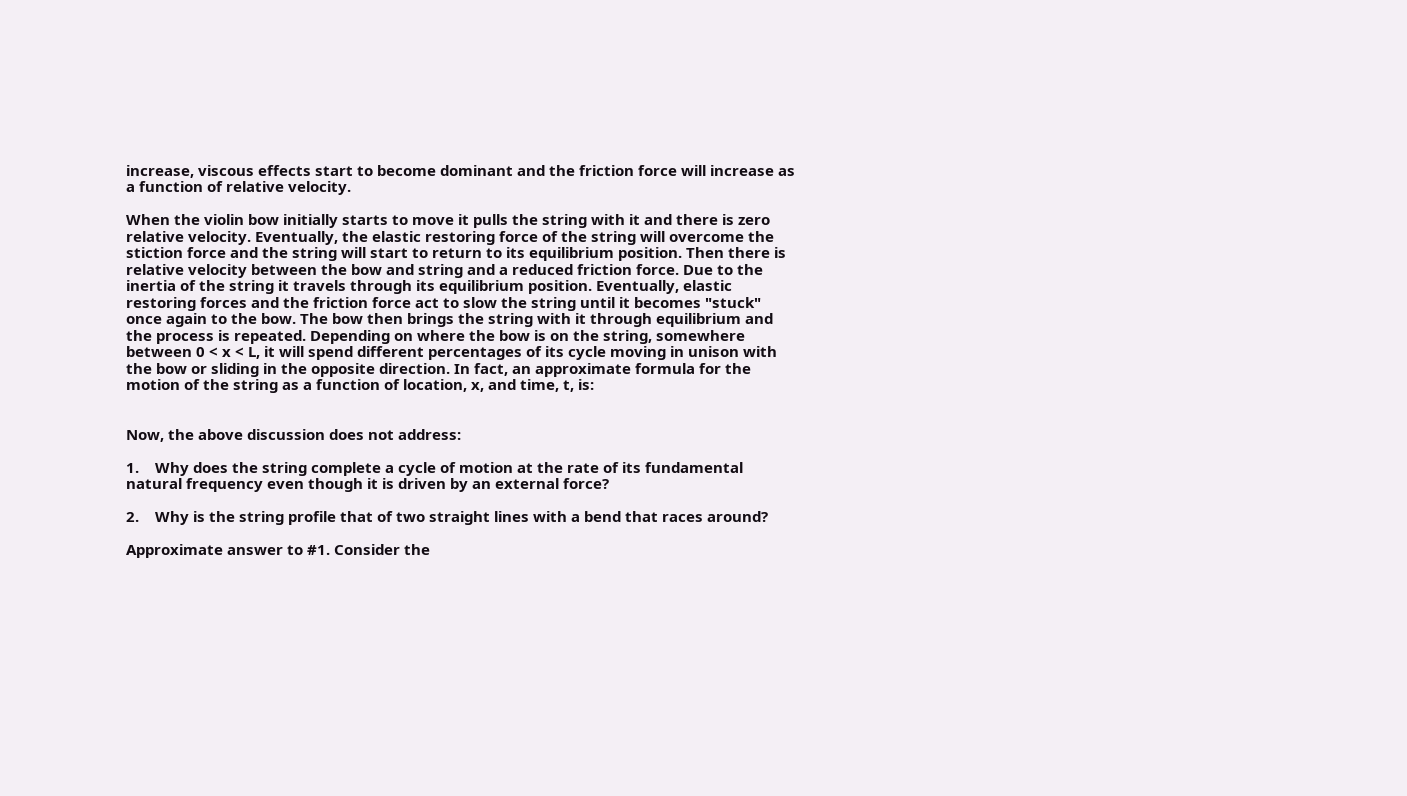increase, viscous effects start to become dominant and the friction force will increase as a function of relative velocity.

When the violin bow initially starts to move it pulls the string with it and there is zero relative velocity. Eventually, the elastic restoring force of the string will overcome the stiction force and the string will start to return to its equilibrium position. Then there is relative velocity between the bow and string and a reduced friction force. Due to the inertia of the string it travels through its equilibrium position. Eventually, elastic restoring forces and the friction force act to slow the string until it becomes "stuck" once again to the bow. The bow then brings the string with it through equilibrium and the process is repeated. Depending on where the bow is on the string, somewhere between 0 < x < L, it will spend different percentages of its cycle moving in unison with the bow or sliding in the opposite direction. In fact, an approximate formula for the motion of the string as a function of location, x, and time, t, is:


Now, the above discussion does not address:

1.    Why does the string complete a cycle of motion at the rate of its fundamental natural frequency even though it is driven by an external force?

2.    Why is the string profile that of two straight lines with a bend that races around?

Approximate answer to #1. Consider the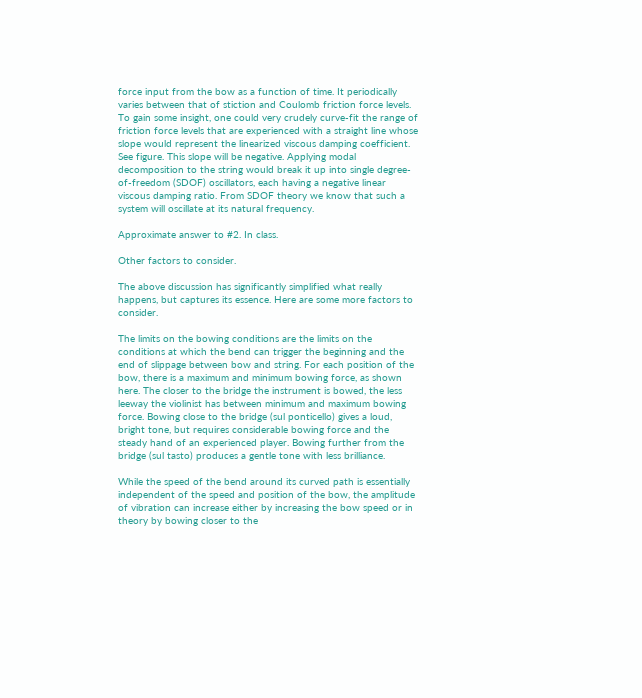force input from the bow as a function of time. It periodically varies between that of stiction and Coulomb friction force levels. To gain some insight, one could very crudely curve-fit the range of friction force levels that are experienced with a straight line whose slope would represent the linearized viscous damping coefficient. See figure. This slope will be negative. Applying modal decomposition to the string would break it up into single degree-of-freedom (SDOF) oscillators, each having a negative linear viscous damping ratio. From SDOF theory we know that such a system will oscillate at its natural frequency.

Approximate answer to #2. In class.

Other factors to consider.

The above discussion has significantly simplified what really happens, but captures its essence. Here are some more factors to consider.

The limits on the bowing conditions are the limits on the conditions at which the bend can trigger the beginning and the end of slippage between bow and string. For each position of the bow, there is a maximum and minimum bowing force, as shown here. The closer to the bridge the instrument is bowed, the less leeway the violinist has between minimum and maximum bowing force. Bowing close to the bridge (sul ponticello) gives a loud, bright tone, but requires considerable bowing force and the steady hand of an experienced player. Bowing further from the bridge (sul tasto) produces a gentle tone with less brilliance.

While the speed of the bend around its curved path is essentially independent of the speed and position of the bow, the amplitude of vibration can increase either by increasing the bow speed or in theory by bowing closer to the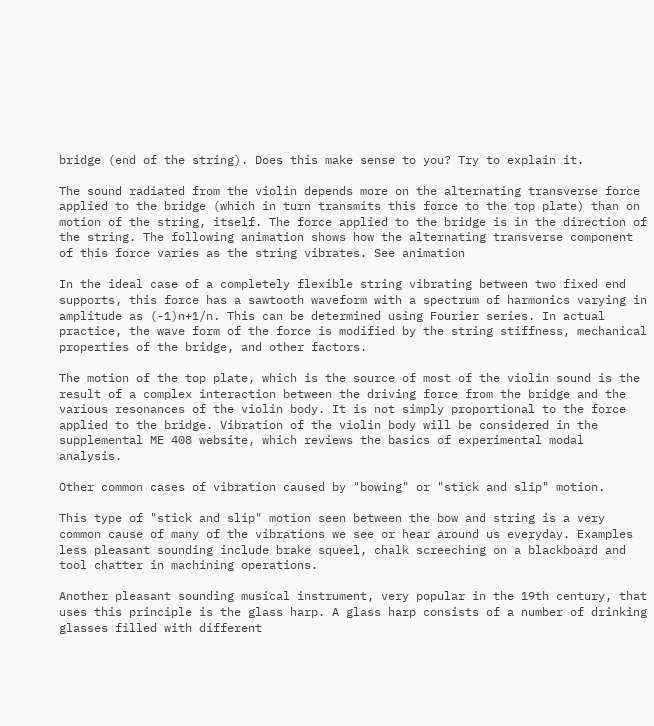bridge (end of the string). Does this make sense to you? Try to explain it.

The sound radiated from the violin depends more on the alternating transverse force applied to the bridge (which in turn transmits this force to the top plate) than on motion of the string, itself. The force applied to the bridge is in the direction of the string. The following animation shows how the alternating transverse component of this force varies as the string vibrates. See animation

In the ideal case of a completely flexible string vibrating between two fixed end supports, this force has a sawtooth waveform with a spectrum of harmonics varying in amplitude as (-1)n+1/n. This can be determined using Fourier series. In actual practice, the wave form of the force is modified by the string stiffness, mechanical properties of the bridge, and other factors.

The motion of the top plate, which is the source of most of the violin sound is the result of a complex interaction between the driving force from the bridge and the various resonances of the violin body. It is not simply proportional to the force applied to the bridge. Vibration of the violin body will be considered in the supplemental ME 408 website, which reviews the basics of experimental modal analysis.

Other common cases of vibration caused by "bowing" or "stick and slip" motion.

This type of "stick and slip" motion seen between the bow and string is a very common cause of many of the vibrations we see or hear around us everyday. Examples less pleasant sounding include brake squeel, chalk screeching on a blackboard and tool chatter in machining operations.

Another pleasant sounding musical instrument, very popular in the 19th century, that uses this principle is the glass harp. A glass harp consists of a number of drinking glasses filled with different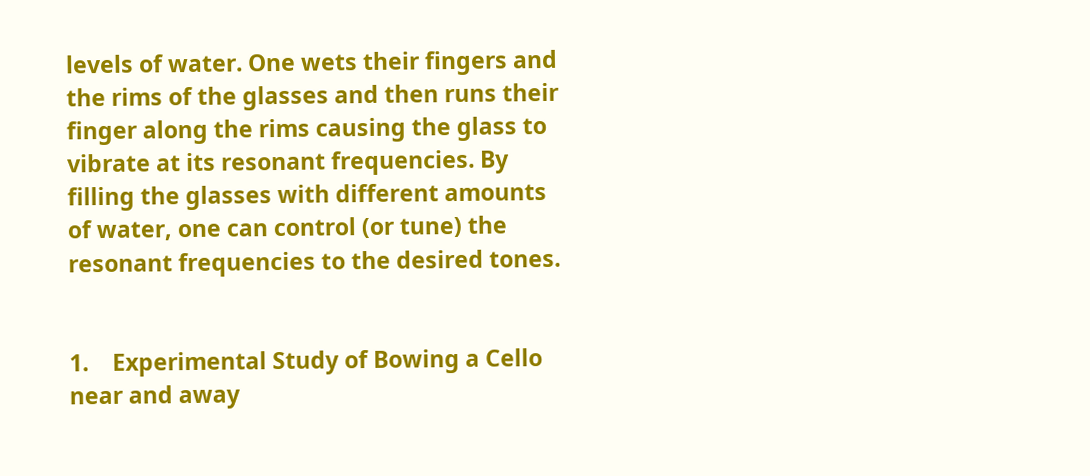levels of water. One wets their fingers and the rims of the glasses and then runs their finger along the rims causing the glass to vibrate at its resonant frequencies. By filling the glasses with different amounts of water, one can control (or tune) the resonant frequencies to the desired tones.


1.    Experimental Study of Bowing a Cello near and away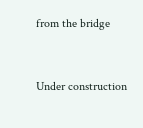from the bridge


Under construction